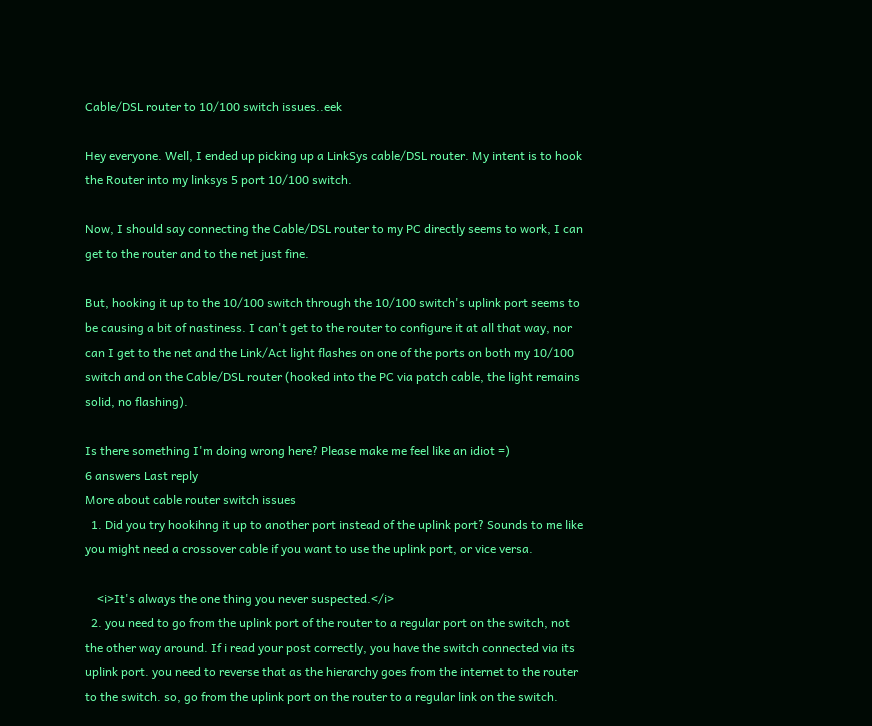Cable/DSL router to 10/100 switch issues..eek

Hey everyone. Well, I ended up picking up a LinkSys cable/DSL router. My intent is to hook the Router into my linksys 5 port 10/100 switch.

Now, I should say connecting the Cable/DSL router to my PC directly seems to work, I can get to the router and to the net just fine.

But, hooking it up to the 10/100 switch through the 10/100 switch's uplink port seems to be causing a bit of nastiness. I can't get to the router to configure it at all that way, nor can I get to the net and the Link/Act light flashes on one of the ports on both my 10/100 switch and on the Cable/DSL router (hooked into the PC via patch cable, the light remains solid, no flashing).

Is there something I'm doing wrong here? Please make me feel like an idiot =)
6 answers Last reply
More about cable router switch issues
  1. Did you try hookihng it up to another port instead of the uplink port? Sounds to me like you might need a crossover cable if you want to use the uplink port, or vice versa.

    <i>It's always the one thing you never suspected.</i>
  2. you need to go from the uplink port of the router to a regular port on the switch, not the other way around. If i read your post correctly, you have the switch connected via its uplink port. you need to reverse that as the hierarchy goes from the internet to the router to the switch. so, go from the uplink port on the router to a regular link on the switch.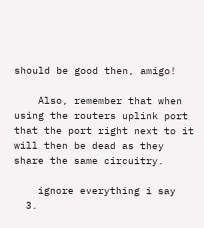should be good then, amigo!

    Also, remember that when using the routers uplink port that the port right next to it will then be dead as they share the same circuitry.

    ignore everything i say
  3.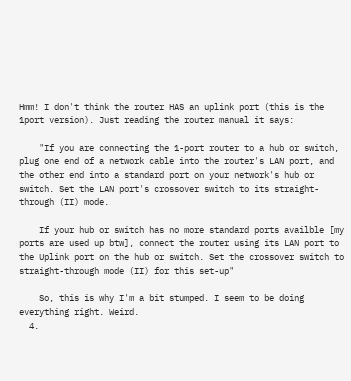Hmm! I don't think the router HAS an uplink port (this is the 1port version). Just reading the router manual it says:

    "If you are connecting the 1-port router to a hub or switch, plug one end of a network cable into the router's LAN port, and the other end into a standard port on your network's hub or switch. Set the LAN port's crossover switch to its straight-through (II) mode.

    If your hub or switch has no more standard ports availble [my ports are used up btw], connect the router using its LAN port to the Uplink port on the hub or switch. Set the crossover switch to straight-through mode (II) for this set-up"

    So, this is why I'm a bit stumped. I seem to be doing everything right. Weird.
  4.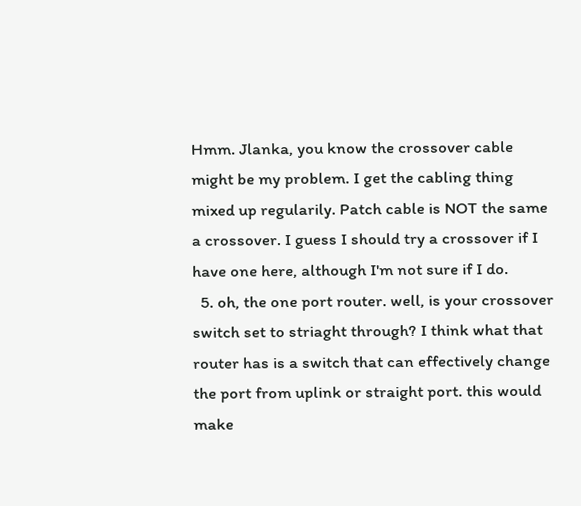Hmm. Jlanka, you know the crossover cable might be my problem. I get the cabling thing mixed up regularily. Patch cable is NOT the same a crossover. I guess I should try a crossover if I have one here, although I'm not sure if I do.
  5. oh, the one port router. well, is your crossover switch set to striaght through? I think what that router has is a switch that can effectively change the port from uplink or straight port. this would make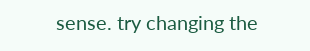sense. try changing the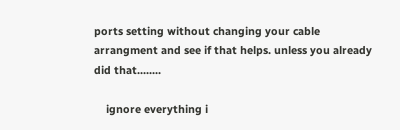ports setting without changing your cable arrangment and see if that helps. unless you already did that........

    ignore everything i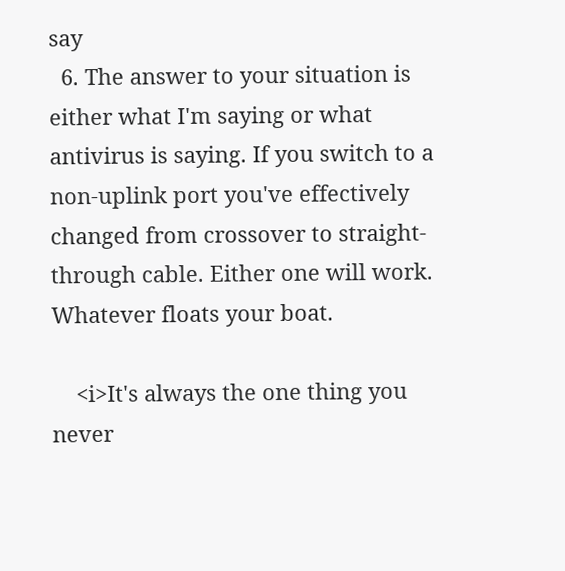say
  6. The answer to your situation is either what I'm saying or what antivirus is saying. If you switch to a non-uplink port you've effectively changed from crossover to straight-through cable. Either one will work. Whatever floats your boat.

    <i>It's always the one thing you never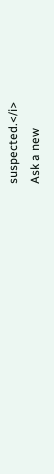suspected.</i>
Ask a new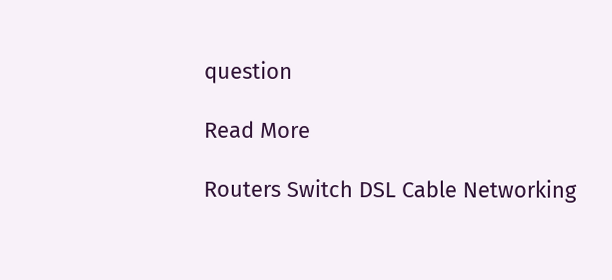question

Read More

Routers Switch DSL Cable Networking